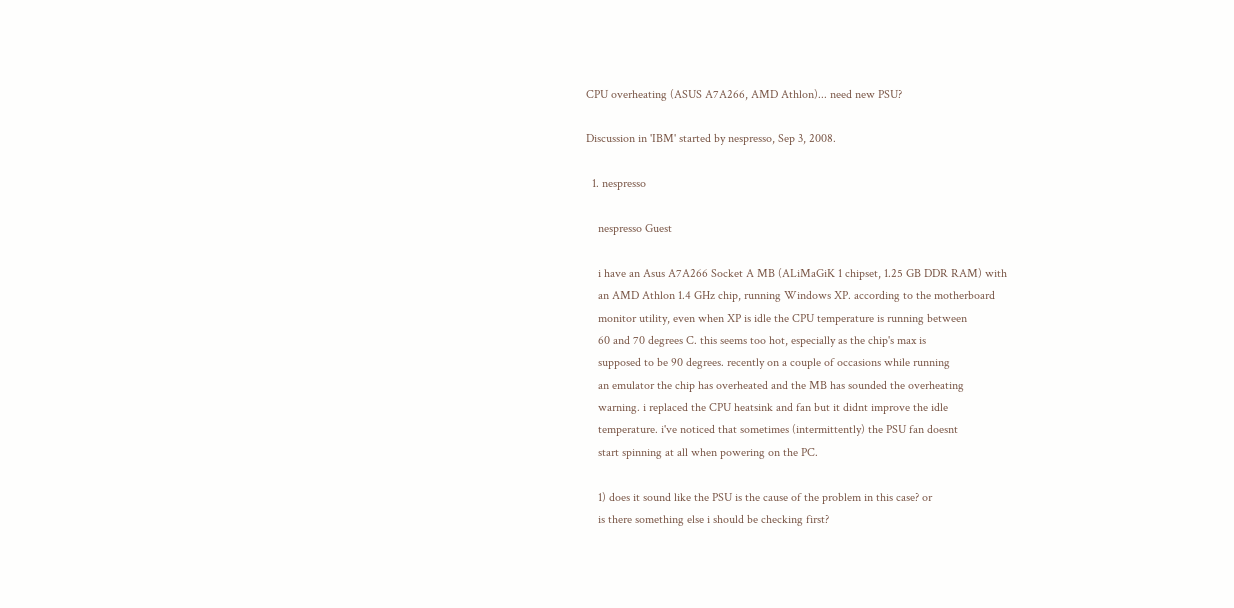CPU overheating (ASUS A7A266, AMD Athlon)... need new PSU?

Discussion in 'IBM' started by nespresso, Sep 3, 2008.

  1. nespresso

    nespresso Guest

    i have an Asus A7A266 Socket A MB (ALiMaGiK 1 chipset, 1.25 GB DDR RAM) with
    an AMD Athlon 1.4 GHz chip, running Windows XP. according to the motherboard
    monitor utility, even when XP is idle the CPU temperature is running between
    60 and 70 degrees C. this seems too hot, especially as the chip's max is
    supposed to be 90 degrees. recently on a couple of occasions while running
    an emulator the chip has overheated and the MB has sounded the overheating
    warning. i replaced the CPU heatsink and fan but it didnt improve the idle
    temperature. i've noticed that sometimes (intermittently) the PSU fan doesnt
    start spinning at all when powering on the PC.

    1) does it sound like the PSU is the cause of the problem in this case? or
    is there something else i should be checking first?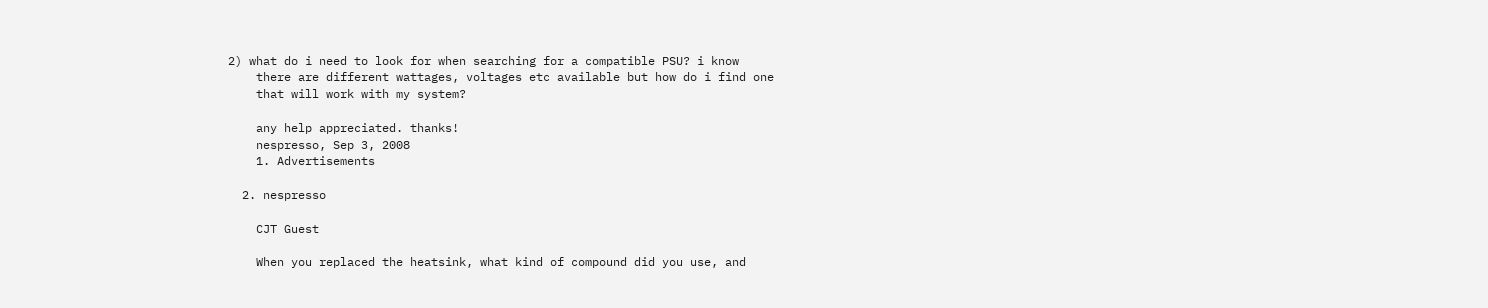2) what do i need to look for when searching for a compatible PSU? i know
    there are different wattages, voltages etc available but how do i find one
    that will work with my system?

    any help appreciated. thanks!
    nespresso, Sep 3, 2008
    1. Advertisements

  2. nespresso

    CJT Guest

    When you replaced the heatsink, what kind of compound did you use, and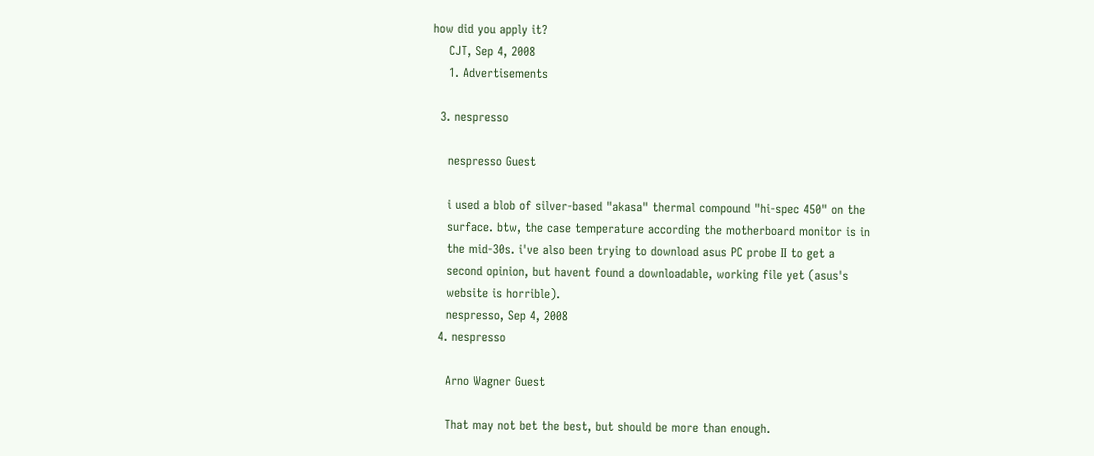how did you apply it?
    CJT, Sep 4, 2008
    1. Advertisements

  3. nespresso

    nespresso Guest

    i used a blob of silver-based "akasa" thermal compound "hi-spec 450" on the
    surface. btw, the case temperature according the motherboard monitor is in
    the mid-30s. i've also been trying to download asus PC probe II to get a
    second opinion, but havent found a downloadable, working file yet (asus's
    website is horrible).
    nespresso, Sep 4, 2008
  4. nespresso

    Arno Wagner Guest

    That may not bet the best, but should be more than enough.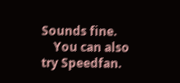Sounds fine.
    You can also try Speedfan.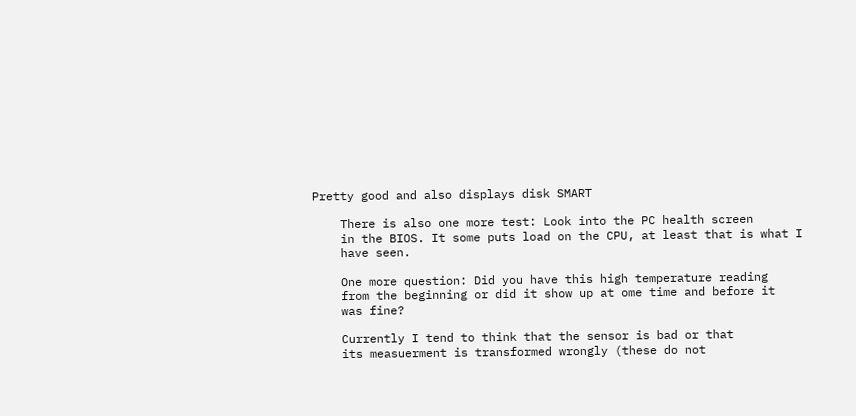Pretty good and also displays disk SMART

    There is also one more test: Look into the PC health screen
    in the BIOS. It some puts load on the CPU, at least that is what I
    have seen.

    One more question: Did you have this high temperature reading
    from the beginning or did it show up at ome time and before it
    was fine?

    Currently I tend to think that the sensor is bad or that
    its measuerment is transformed wrongly (these do not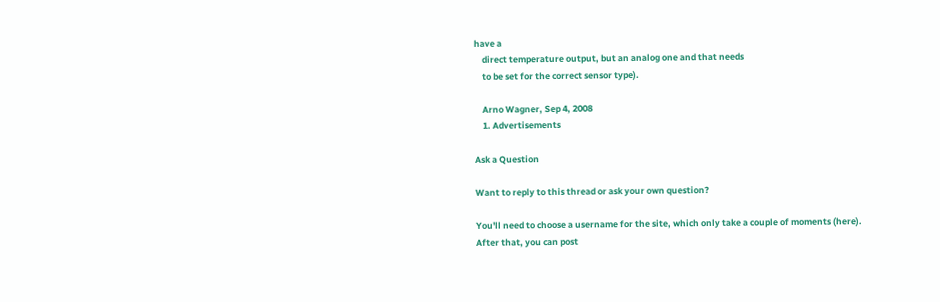have a
    direct temperature output, but an analog one and that needs
    to be set for the correct sensor type).

    Arno Wagner, Sep 4, 2008
    1. Advertisements

Ask a Question

Want to reply to this thread or ask your own question?

You'll need to choose a username for the site, which only take a couple of moments (here). After that, you can post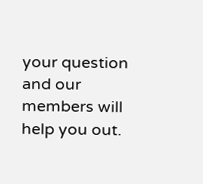your question and our members will help you out.